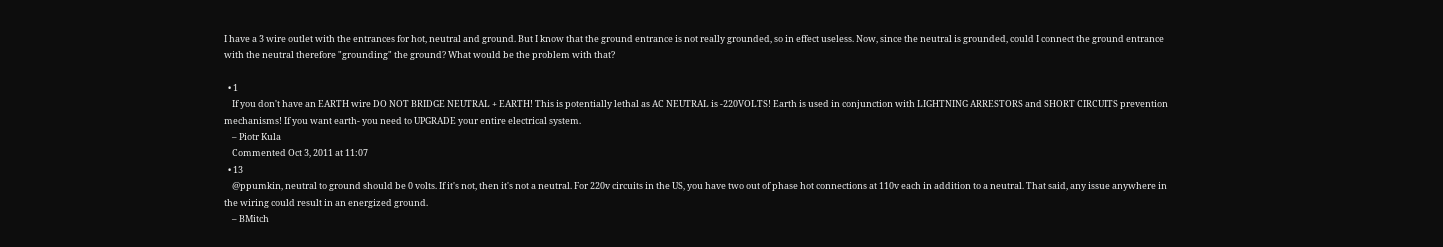I have a 3 wire outlet with the entrances for hot, neutral and ground. But I know that the ground entrance is not really grounded, so in effect useless. Now, since the neutral is grounded, could I connect the ground entrance with the neutral therefore "grounding" the ground? What would be the problem with that?

  • 1
    If you don't have an EARTH wire DO NOT BRIDGE NEUTRAL + EARTH! This is potentially lethal as AC NEUTRAL is -220VOLTS! Earth is used in conjunction with LIGHTNING ARRESTORS and SHORT CIRCUITS prevention mechanisms! If you want earth- you need to UPGRADE your entire electrical system.
    – Piotr Kula
    Commented Oct 3, 2011 at 11:07
  • 13
    @ppumkin, neutral to ground should be 0 volts. If it's not, then it's not a neutral. For 220v circuits in the US, you have two out of phase hot connections at 110v each in addition to a neutral. That said, any issue anywhere in the wiring could result in an energized ground.
    – BMitch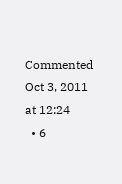Commented Oct 3, 2011 at 12:24
  • 6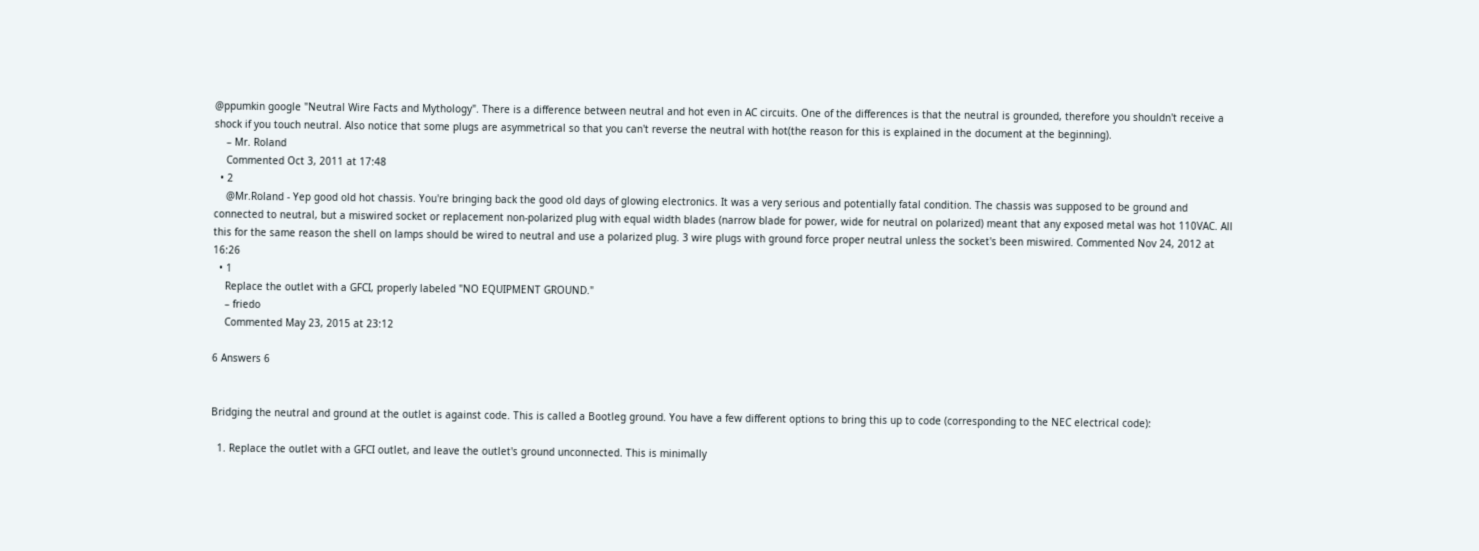@ppumkin google "Neutral Wire Facts and Mythology". There is a difference between neutral and hot even in AC circuits. One of the differences is that the neutral is grounded, therefore you shouldn't receive a shock if you touch neutral. Also notice that some plugs are asymmetrical so that you can't reverse the neutral with hot(the reason for this is explained in the document at the beginning).
    – Mr. Roland
    Commented Oct 3, 2011 at 17:48
  • 2
    @Mr.Roland - Yep good old hot chassis. You're bringing back the good old days of glowing electronics. It was a very serious and potentially fatal condition. The chassis was supposed to be ground and connected to neutral, but a miswired socket or replacement non-polarized plug with equal width blades (narrow blade for power, wide for neutral on polarized) meant that any exposed metal was hot 110VAC. All this for the same reason the shell on lamps should be wired to neutral and use a polarized plug. 3 wire plugs with ground force proper neutral unless the socket's been miswired. Commented Nov 24, 2012 at 16:26
  • 1
    Replace the outlet with a GFCI, properly labeled "NO EQUIPMENT GROUND."
    – friedo
    Commented May 23, 2015 at 23:12

6 Answers 6


Bridging the neutral and ground at the outlet is against code. This is called a Bootleg ground. You have a few different options to bring this up to code (corresponding to the NEC electrical code):

  1. Replace the outlet with a GFCI outlet, and leave the outlet's ground unconnected. This is minimally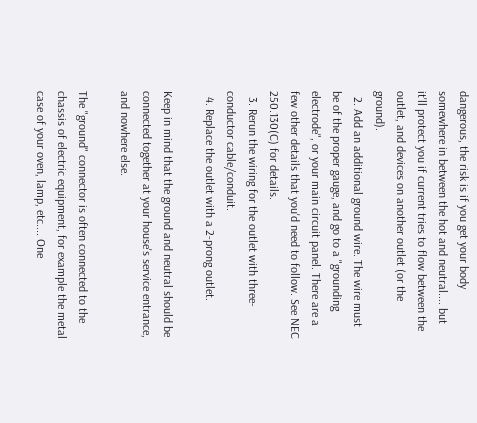dangerous, the risk is if you get your body somewhere in between the hot and neutral.... but it'll protect you if current tries to flow between the outlet, and devices on another outlet (or the ground).
  2. Add an additional ground wire. The wire must be of the proper gauge, and go to a "grounding electrode", or your main circuit panel. There are a few other details that you'd need to follow. See NEC 250.130(C) for details.
  3. Rerun the wiring for the outlet with three-conductor cable/conduit.
  4. Replace the outlet with a 2-prong outlet.

Keep in mind that the ground and neutral should be connected together at your house's service entrance, and nowhere else.

The "ground" connector is often connected to the chassis of electric equipment, for example the metal case of your oven, lamp, etc.... One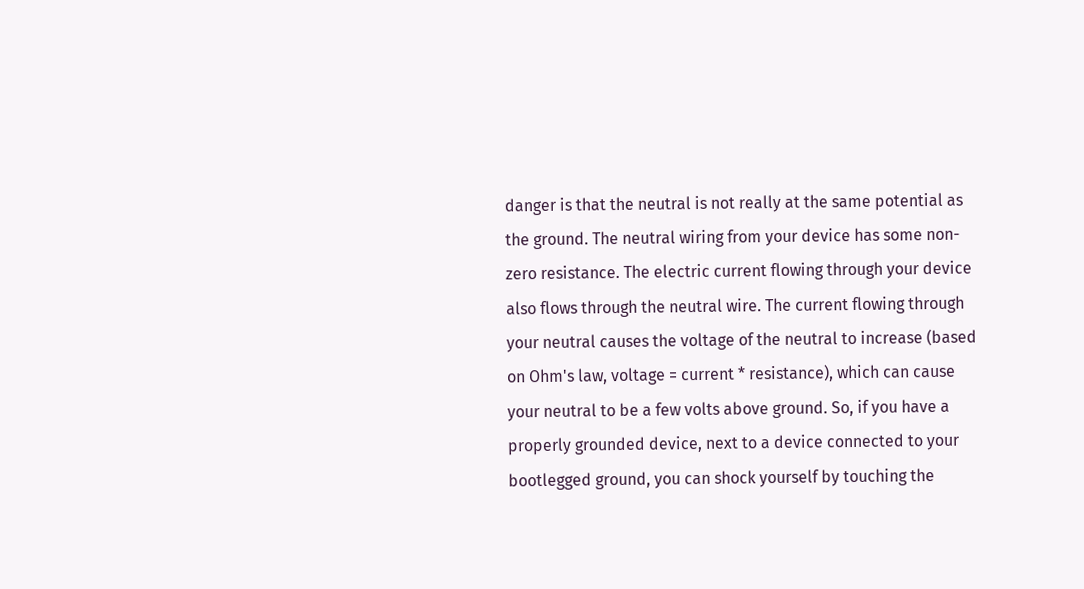danger is that the neutral is not really at the same potential as the ground. The neutral wiring from your device has some non-zero resistance. The electric current flowing through your device also flows through the neutral wire. The current flowing through your neutral causes the voltage of the neutral to increase (based on Ohm's law, voltage = current * resistance), which can cause your neutral to be a few volts above ground. So, if you have a properly grounded device, next to a device connected to your bootlegged ground, you can shock yourself by touching the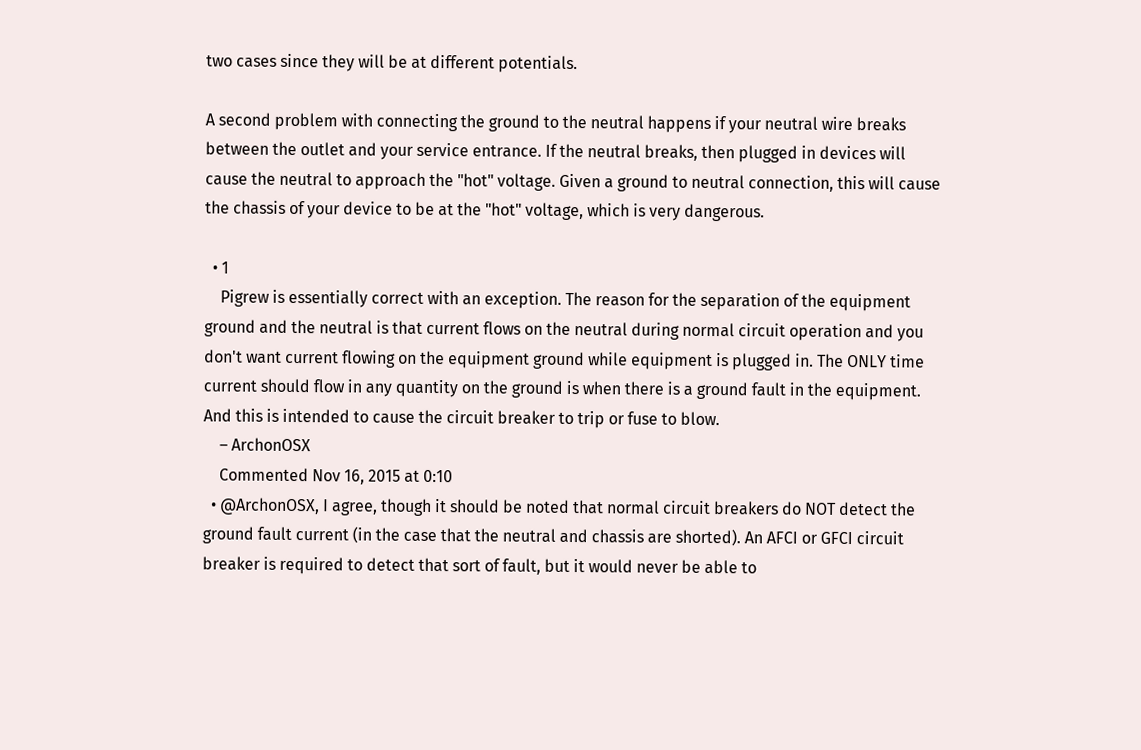two cases since they will be at different potentials.

A second problem with connecting the ground to the neutral happens if your neutral wire breaks between the outlet and your service entrance. If the neutral breaks, then plugged in devices will cause the neutral to approach the "hot" voltage. Given a ground to neutral connection, this will cause the chassis of your device to be at the "hot" voltage, which is very dangerous.

  • 1
    Pigrew is essentially correct with an exception. The reason for the separation of the equipment ground and the neutral is that current flows on the neutral during normal circuit operation and you don't want current flowing on the equipment ground while equipment is plugged in. The ONLY time current should flow in any quantity on the ground is when there is a ground fault in the equipment. And this is intended to cause the circuit breaker to trip or fuse to blow.
    – ArchonOSX
    Commented Nov 16, 2015 at 0:10
  • @ArchonOSX, I agree, though it should be noted that normal circuit breakers do NOT detect the ground fault current (in the case that the neutral and chassis are shorted). An AFCI or GFCI circuit breaker is required to detect that sort of fault, but it would never be able to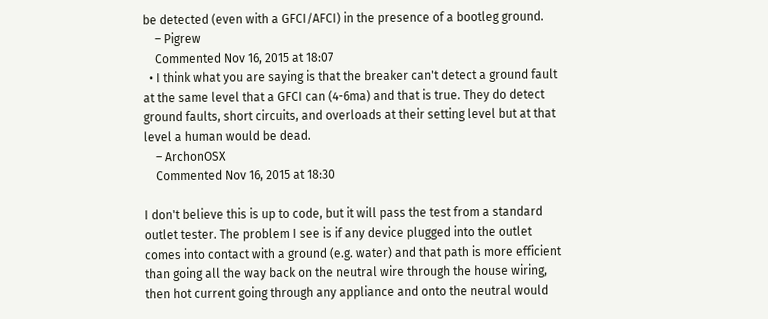be detected (even with a GFCI/AFCI) in the presence of a bootleg ground.
    – Pigrew
    Commented Nov 16, 2015 at 18:07
  • I think what you are saying is that the breaker can't detect a ground fault at the same level that a GFCI can (4-6ma) and that is true. They do detect ground faults, short circuits, and overloads at their setting level but at that level a human would be dead.
    – ArchonOSX
    Commented Nov 16, 2015 at 18:30

I don't believe this is up to code, but it will pass the test from a standard outlet tester. The problem I see is if any device plugged into the outlet comes into contact with a ground (e.g. water) and that path is more efficient than going all the way back on the neutral wire through the house wiring, then hot current going through any appliance and onto the neutral would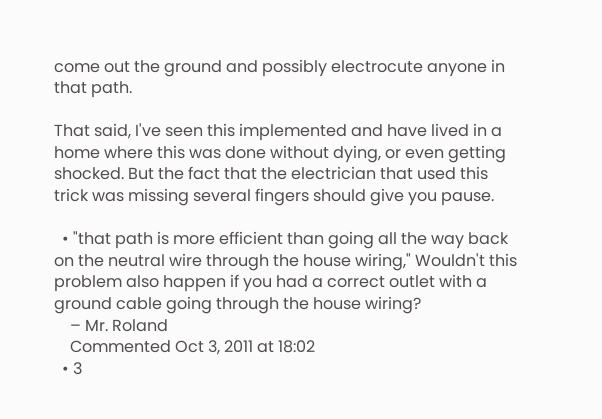come out the ground and possibly electrocute anyone in that path.

That said, I've seen this implemented and have lived in a home where this was done without dying, or even getting shocked. But the fact that the electrician that used this trick was missing several fingers should give you pause.

  • "that path is more efficient than going all the way back on the neutral wire through the house wiring," Wouldn't this problem also happen if you had a correct outlet with a ground cable going through the house wiring?
    – Mr. Roland
    Commented Oct 3, 2011 at 18:02
  • 3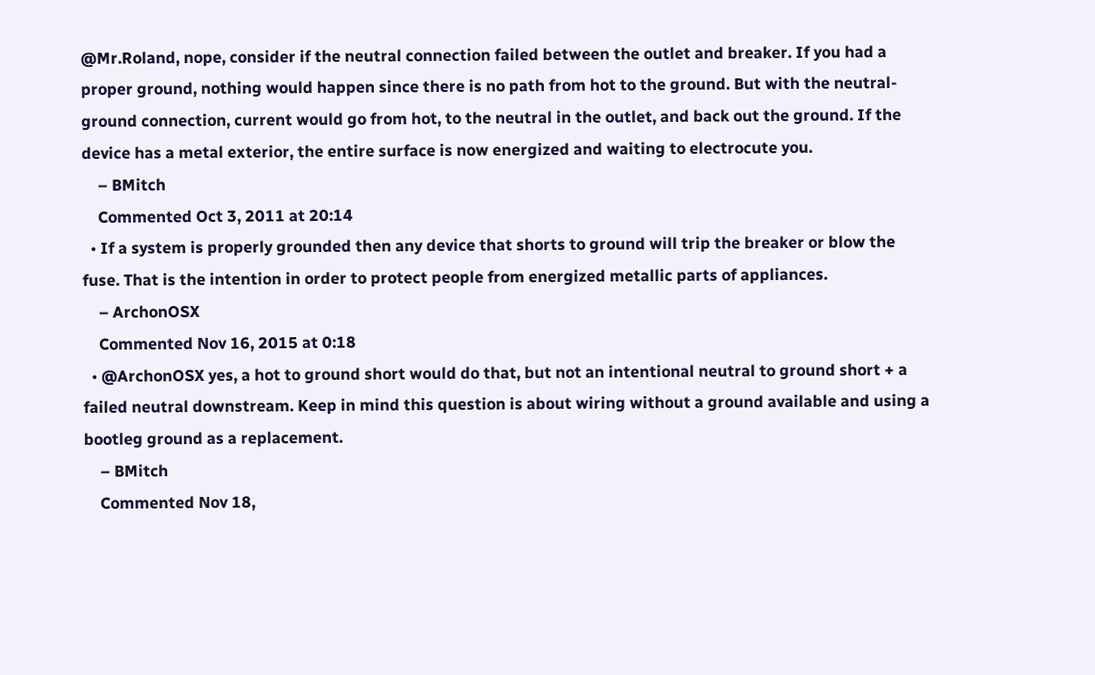@Mr.Roland, nope, consider if the neutral connection failed between the outlet and breaker. If you had a proper ground, nothing would happen since there is no path from hot to the ground. But with the neutral-ground connection, current would go from hot, to the neutral in the outlet, and back out the ground. If the device has a metal exterior, the entire surface is now energized and waiting to electrocute you.
    – BMitch
    Commented Oct 3, 2011 at 20:14
  • If a system is properly grounded then any device that shorts to ground will trip the breaker or blow the fuse. That is the intention in order to protect people from energized metallic parts of appliances.
    – ArchonOSX
    Commented Nov 16, 2015 at 0:18
  • @ArchonOSX yes, a hot to ground short would do that, but not an intentional neutral to ground short + a failed neutral downstream. Keep in mind this question is about wiring without a ground available and using a bootleg ground as a replacement.
    – BMitch
    Commented Nov 18,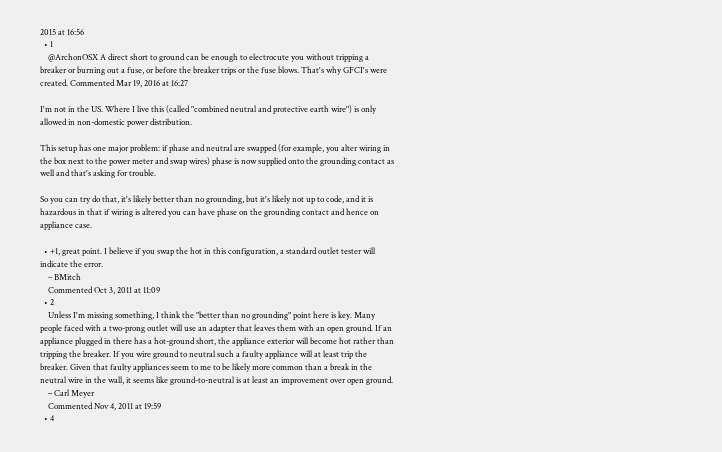2015 at 16:56
  • 1
    @ArchonOSX A direct short to ground can be enough to electrocute you without tripping a breaker or burning out a fuse, or before the breaker trips or the fuse blows. That's why GFCI's were created. Commented Mar 19, 2016 at 16:27

I'm not in the US. Where I live this (called "combined neutral and protective earth wire") is only allowed in non-domestic power distribution.

This setup has one major problem: if phase and neutral are swapped (for example, you alter wiring in the box next to the power meter and swap wires) phase is now supplied onto the grounding contact as well and that's asking for trouble.

So you can try do that, it's likely better than no grounding, but it's likely not up to code, and it is hazardous in that if wiring is altered you can have phase on the grounding contact and hence on appliance case.

  • +1, great point. I believe if you swap the hot in this configuration, a standard outlet tester will indicate the error.
    – BMitch
    Commented Oct 3, 2011 at 11:09
  • 2
    Unless I'm missing something, I think the "better than no grounding" point here is key. Many people faced with a two-prong outlet will use an adapter that leaves them with an open ground. If an appliance plugged in there has a hot-ground short, the appliance exterior will become hot rather than tripping the breaker. If you wire ground to neutral such a faulty appliance will at least trip the breaker. Given that faulty appliances seem to me to be likely more common than a break in the neutral wire in the wall, it seems like ground-to-neutral is at least an improvement over open ground.
    – Carl Meyer
    Commented Nov 4, 2011 at 19:59
  • 4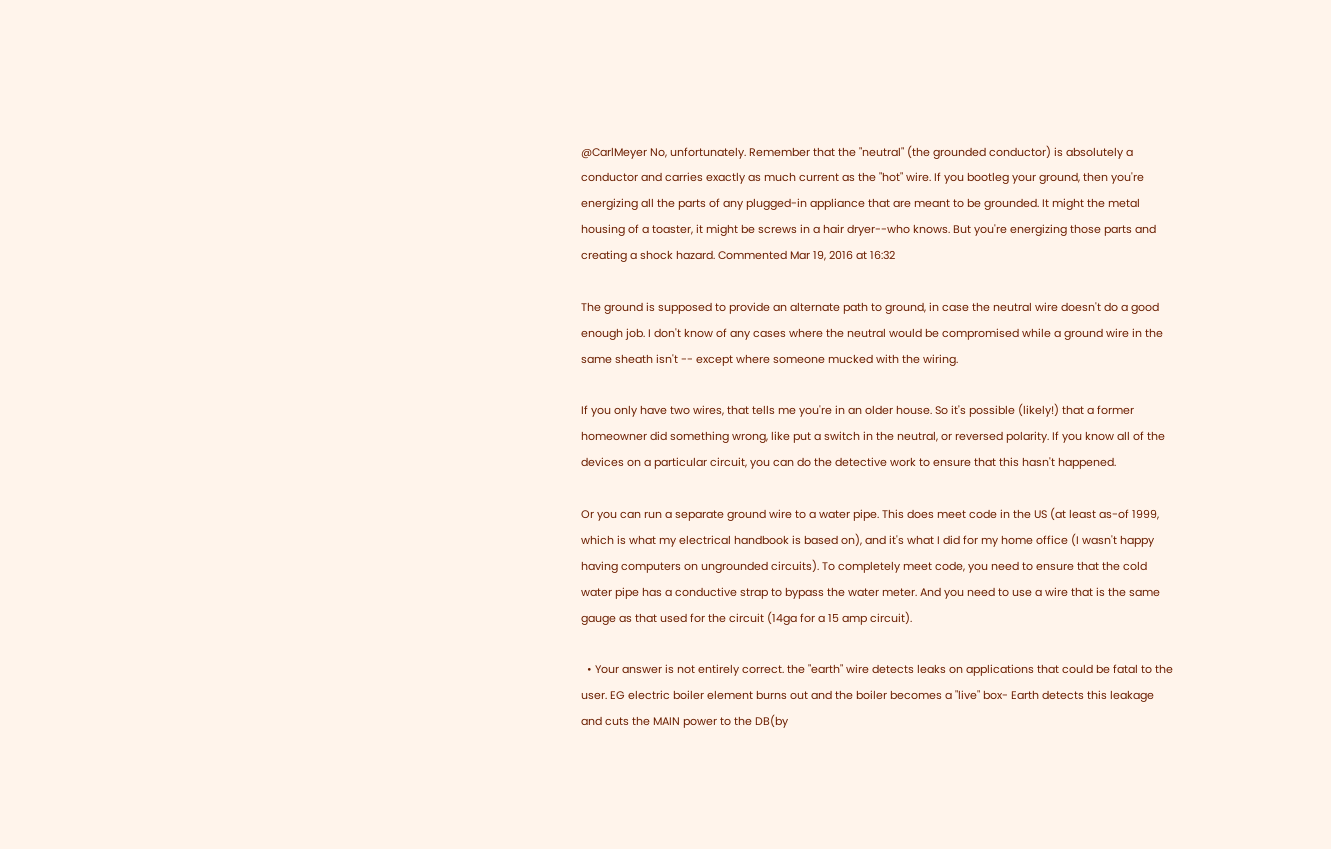@CarlMeyer No, unfortunately. Remember that the "neutral" (the grounded conductor) is absolutely a conductor and carries exactly as much current as the "hot" wire. If you bootleg your ground, then you're energizing all the parts of any plugged-in appliance that are meant to be grounded. It might the metal housing of a toaster, it might be screws in a hair dryer--who knows. But you're energizing those parts and creating a shock hazard. Commented Mar 19, 2016 at 16:32

The ground is supposed to provide an alternate path to ground, in case the neutral wire doesn't do a good enough job. I don't know of any cases where the neutral would be compromised while a ground wire in the same sheath isn't -- except where someone mucked with the wiring.

If you only have two wires, that tells me you're in an older house. So it's possible (likely!) that a former homeowner did something wrong, like put a switch in the neutral, or reversed polarity. If you know all of the devices on a particular circuit, you can do the detective work to ensure that this hasn't happened.

Or you can run a separate ground wire to a water pipe. This does meet code in the US (at least as-of 1999, which is what my electrical handbook is based on), and it's what I did for my home office (I wasn't happy having computers on ungrounded circuits). To completely meet code, you need to ensure that the cold water pipe has a conductive strap to bypass the water meter. And you need to use a wire that is the same gauge as that used for the circuit (14ga for a 15 amp circuit).

  • Your answer is not entirely correct. the "earth" wire detects leaks on applications that could be fatal to the user. EG electric boiler element burns out and the boiler becomes a "live" box- Earth detects this leakage and cuts the MAIN power to the DB(by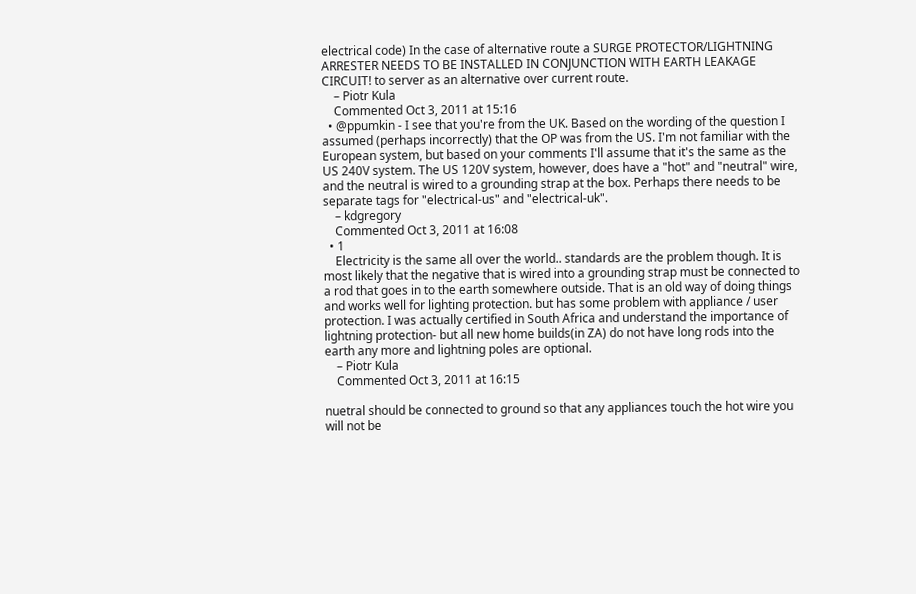electrical code) In the case of alternative route a SURGE PROTECTOR/LIGHTNING ARRESTER NEEDS TO BE INSTALLED IN CONJUNCTION WITH EARTH LEAKAGE CIRCUIT! to server as an alternative over current route.
    – Piotr Kula
    Commented Oct 3, 2011 at 15:16
  • @ppumkin - I see that you're from the UK. Based on the wording of the question I assumed (perhaps incorrectly) that the OP was from the US. I'm not familiar with the European system, but based on your comments I'll assume that it's the same as the US 240V system. The US 120V system, however, does have a "hot" and "neutral" wire, and the neutral is wired to a grounding strap at the box. Perhaps there needs to be separate tags for "electrical-us" and "electrical-uk".
    – kdgregory
    Commented Oct 3, 2011 at 16:08
  • 1
    Electricity is the same all over the world.. standards are the problem though. It is most likely that the negative that is wired into a grounding strap must be connected to a rod that goes in to the earth somewhere outside. That is an old way of doing things and works well for lighting protection. but has some problem with appliance / user protection. I was actually certified in South Africa and understand the importance of lightning protection- but all new home builds(in ZA) do not have long rods into the earth any more and lightning poles are optional.
    – Piotr Kula
    Commented Oct 3, 2011 at 16:15

nuetral should be connected to ground so that any appliances touch the hot wire you will not be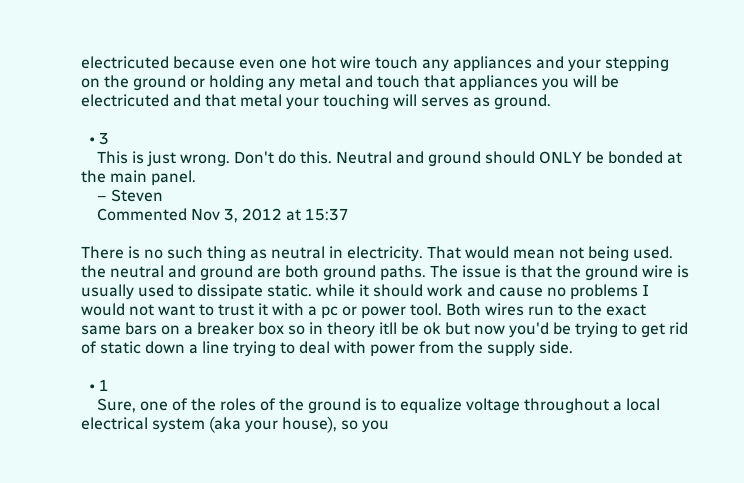electricuted because even one hot wire touch any appliances and your stepping on the ground or holding any metal and touch that appliances you will be electricuted and that metal your touching will serves as ground.

  • 3
    This is just wrong. Don't do this. Neutral and ground should ONLY be bonded at the main panel.
    – Steven
    Commented Nov 3, 2012 at 15:37

There is no such thing as neutral in electricity. That would mean not being used. the neutral and ground are both ground paths. The issue is that the ground wire is usually used to dissipate static. while it should work and cause no problems I would not want to trust it with a pc or power tool. Both wires run to the exact same bars on a breaker box so in theory itll be ok but now you'd be trying to get rid of static down a line trying to deal with power from the supply side.

  • 1
    Sure, one of the roles of the ground is to equalize voltage throughout a local electrical system (aka your house), so you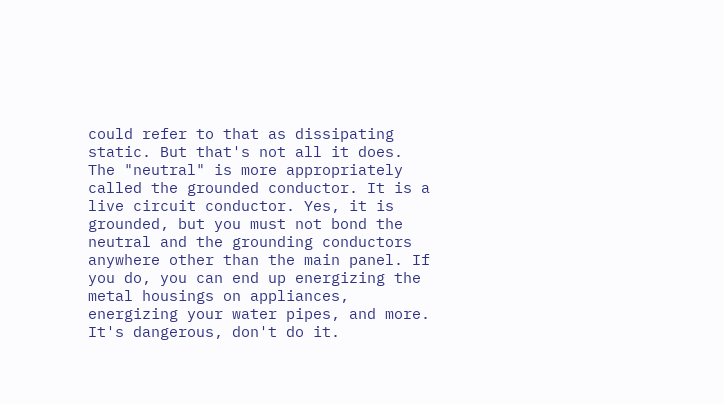could refer to that as dissipating static. But that's not all it does. The "neutral" is more appropriately called the grounded conductor. It is a live circuit conductor. Yes, it is grounded, but you must not bond the neutral and the grounding conductors anywhere other than the main panel. If you do, you can end up energizing the metal housings on appliances, energizing your water pipes, and more. It's dangerous, don't do it.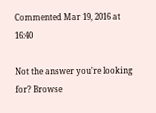Commented Mar 19, 2016 at 16:40

Not the answer you're looking for? Browse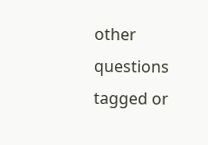other questions tagged or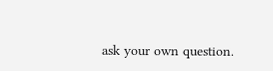ask your own question.